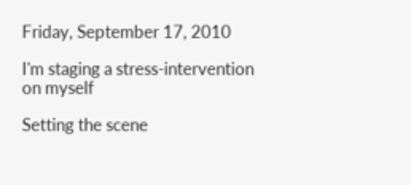Friday, September 17, 2010

I'm staging a stress-intervention on myself

Setting the scene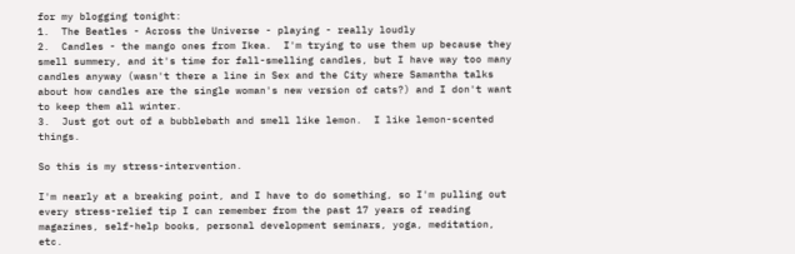for my blogging tonight:
1.  The Beatles - Across the Universe - playing - really loudly
2.  Candles - the mango ones from Ikea.  I'm trying to use them up because they smell summery, and it's time for fall-smelling candles, but I have way too many candles anyway (wasn't there a line in Sex and the City where Samantha talks about how candles are the single woman's new version of cats?) and I don't want to keep them all winter.
3.  Just got out of a bubblebath and smell like lemon.  I like lemon-scented things.

So this is my stress-intervention.

I'm nearly at a breaking point, and I have to do something, so I'm pulling out every stress-relief tip I can remember from the past 17 years of reading magazines, self-help books, personal development seminars, yoga, meditation, etc.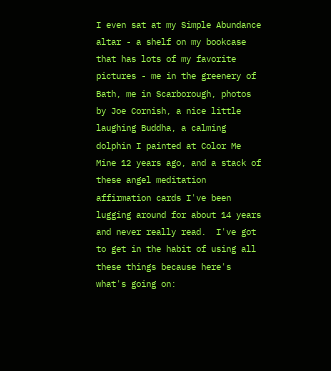I even sat at my Simple Abundance altar - a shelf on my bookcase that has lots of my favorite pictures - me in the greenery of Bath, me in Scarborough, photos by Joe Cornish, a nice little laughing Buddha, a calming dolphin I painted at Color Me Mine 12 years ago, and a stack of these angel meditation affirmation cards I've been lugging around for about 14 years and never really read.  I've got to get in the habit of using all these things because here's what's going on: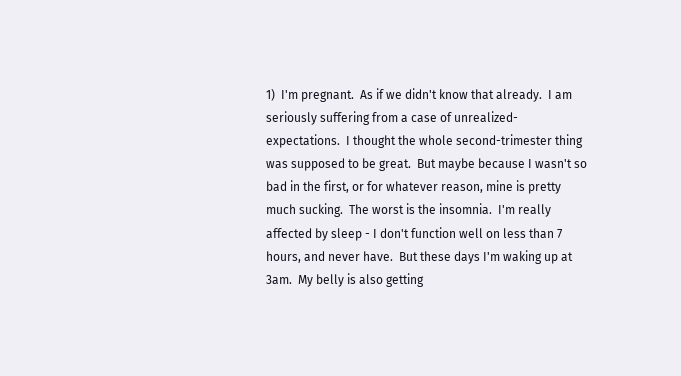1)  I'm pregnant.  As if we didn't know that already.  I am seriously suffering from a case of unrealized-expectations.  I thought the whole second-trimester thing was supposed to be great.  But maybe because I wasn't so bad in the first, or for whatever reason, mine is pretty much sucking.  The worst is the insomnia.  I'm really affected by sleep - I don't function well on less than 7 hours, and never have.  But these days I'm waking up at 3am.  My belly is also getting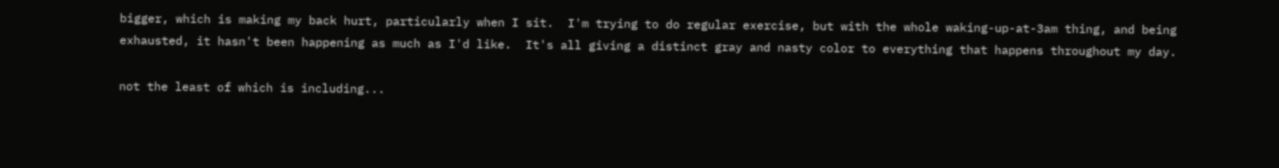bigger, which is making my back hurt, particularly when I sit.  I'm trying to do regular exercise, but with the whole waking-up-at-3am thing, and being exhausted, it hasn't been happening as much as I'd like.  It's all giving a distinct gray and nasty color to everything that happens throughout my day.

not the least of which is including...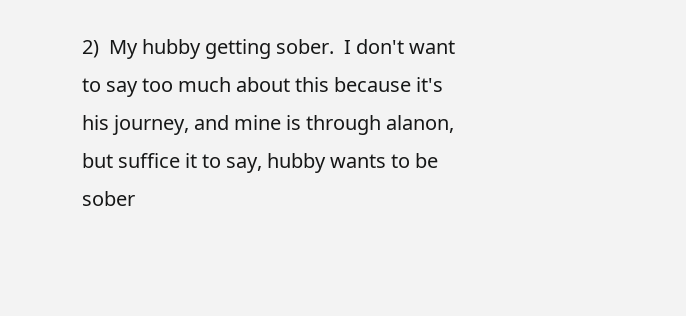2)  My hubby getting sober.  I don't want to say too much about this because it's his journey, and mine is through alanon, but suffice it to say, hubby wants to be sober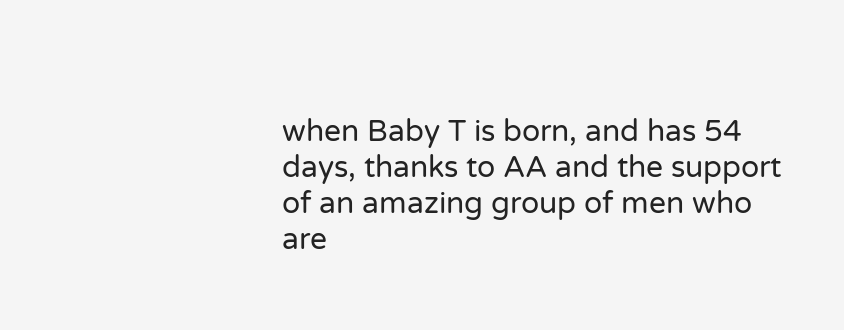when Baby T is born, and has 54 days, thanks to AA and the support of an amazing group of men who are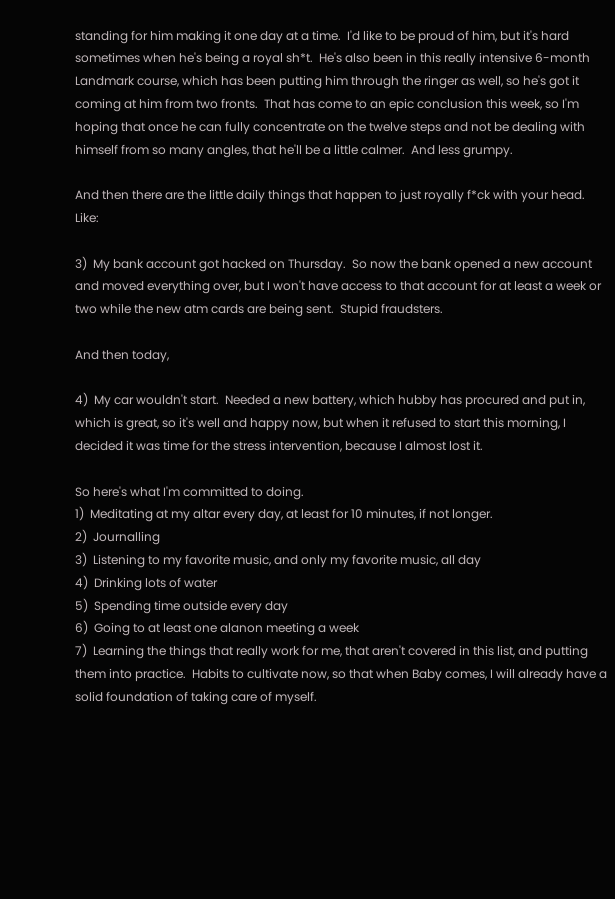standing for him making it one day at a time.  I'd like to be proud of him, but it's hard sometimes when he's being a royal sh*t.  He's also been in this really intensive 6-month Landmark course, which has been putting him through the ringer as well, so he's got it coming at him from two fronts.  That has come to an epic conclusion this week, so I'm hoping that once he can fully concentrate on the twelve steps and not be dealing with himself from so many angles, that he'll be a little calmer.  And less grumpy.

And then there are the little daily things that happen to just royally f*ck with your head.  Like:

3)  My bank account got hacked on Thursday.  So now the bank opened a new account and moved everything over, but I won't have access to that account for at least a week or two while the new atm cards are being sent.  Stupid fraudsters.

And then today,

4)  My car wouldn't start.  Needed a new battery, which hubby has procured and put in, which is great, so it's well and happy now, but when it refused to start this morning, I decided it was time for the stress intervention, because I almost lost it.

So here's what I'm committed to doing.
1)  Meditating at my altar every day, at least for 10 minutes, if not longer.
2)  Journalling
3)  Listening to my favorite music, and only my favorite music, all day
4)  Drinking lots of water
5)  Spending time outside every day
6)  Going to at least one alanon meeting a week
7)  Learning the things that really work for me, that aren't covered in this list, and putting them into practice.  Habits to cultivate now, so that when Baby comes, I will already have a solid foundation of taking care of myself.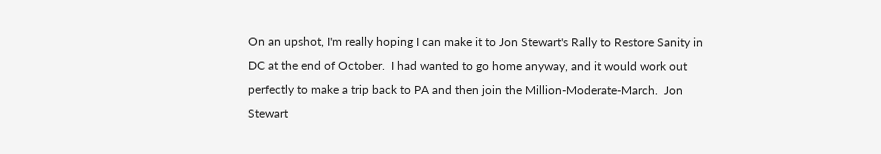On an upshot, I'm really hoping I can make it to Jon Stewart's Rally to Restore Sanity in DC at the end of October.  I had wanted to go home anyway, and it would work out perfectly to make a trip back to PA and then join the Million-Moderate-March.  Jon Stewart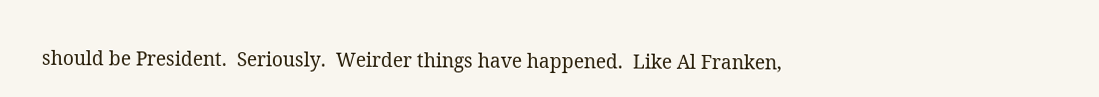should be President.  Seriously.  Weirder things have happened.  Like Al Franken,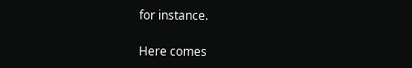for instance.

Here comes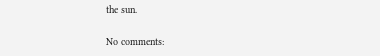the sun.

No comments: